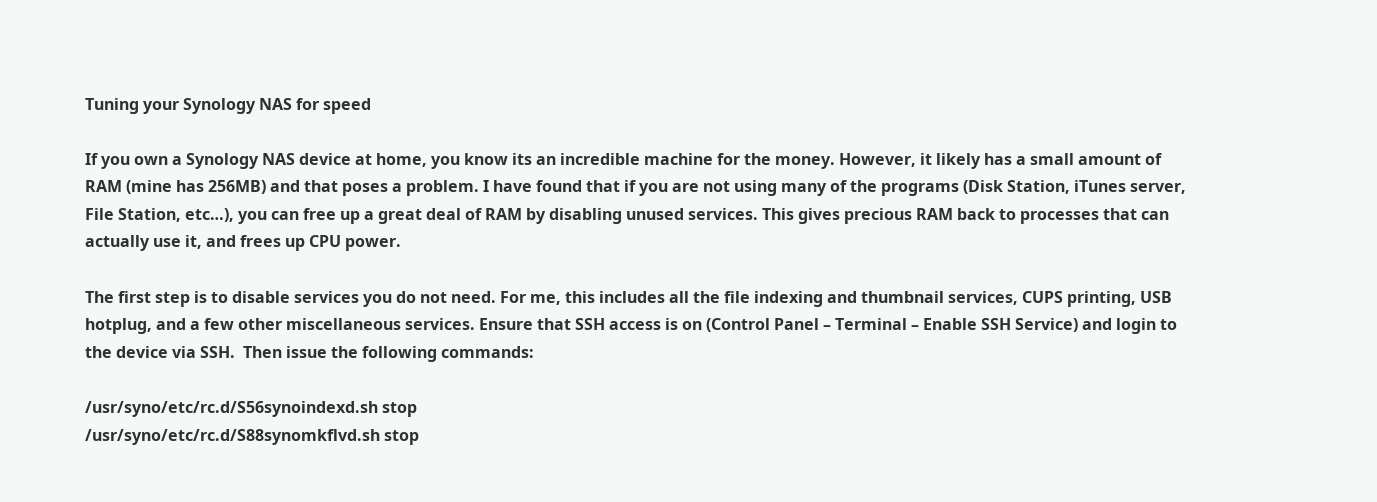Tuning your Synology NAS for speed

If you own a Synology NAS device at home, you know its an incredible machine for the money. However, it likely has a small amount of RAM (mine has 256MB) and that poses a problem. I have found that if you are not using many of the programs (Disk Station, iTunes server, File Station, etc…), you can free up a great deal of RAM by disabling unused services. This gives precious RAM back to processes that can actually use it, and frees up CPU power.

The first step is to disable services you do not need. For me, this includes all the file indexing and thumbnail services, CUPS printing, USB hotplug, and a few other miscellaneous services. Ensure that SSH access is on (Control Panel – Terminal – Enable SSH Service) and login to the device via SSH.  Then issue the following commands:

/usr/syno/etc/rc.d/S56synoindexd.sh stop
/usr/syno/etc/rc.d/S88synomkflvd.sh stop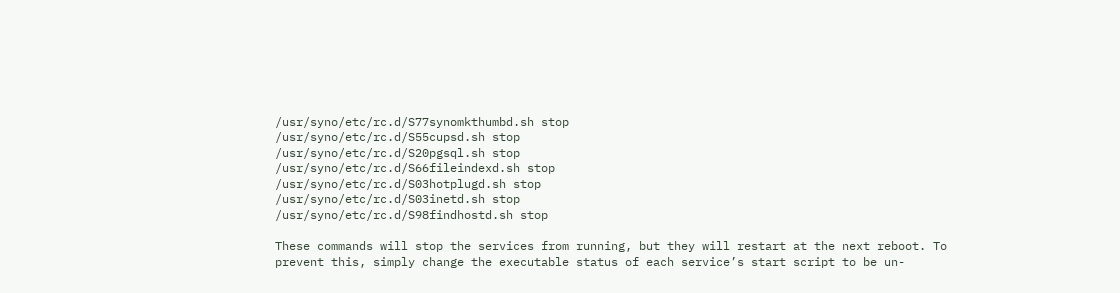/usr/syno/etc/rc.d/S77synomkthumbd.sh stop
/usr/syno/etc/rc.d/S55cupsd.sh stop
/usr/syno/etc/rc.d/S20pgsql.sh stop
/usr/syno/etc/rc.d/S66fileindexd.sh stop
/usr/syno/etc/rc.d/S03hotplugd.sh stop
/usr/syno/etc/rc.d/S03inetd.sh stop
/usr/syno/etc/rc.d/S98findhostd.sh stop

These commands will stop the services from running, but they will restart at the next reboot. To prevent this, simply change the executable status of each service’s start script to be un-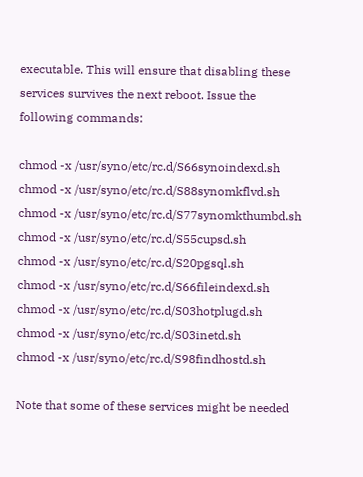executable. This will ensure that disabling these services survives the next reboot. Issue the following commands:

chmod -x /usr/syno/etc/rc.d/S66synoindexd.sh
chmod -x /usr/syno/etc/rc.d/S88synomkflvd.sh
chmod -x /usr/syno/etc/rc.d/S77synomkthumbd.sh
chmod -x /usr/syno/etc/rc.d/S55cupsd.sh
chmod -x /usr/syno/etc/rc.d/S20pgsql.sh
chmod -x /usr/syno/etc/rc.d/S66fileindexd.sh
chmod -x /usr/syno/etc/rc.d/S03hotplugd.sh
chmod -x /usr/syno/etc/rc.d/S03inetd.sh
chmod -x /usr/syno/etc/rc.d/S98findhostd.sh

Note that some of these services might be needed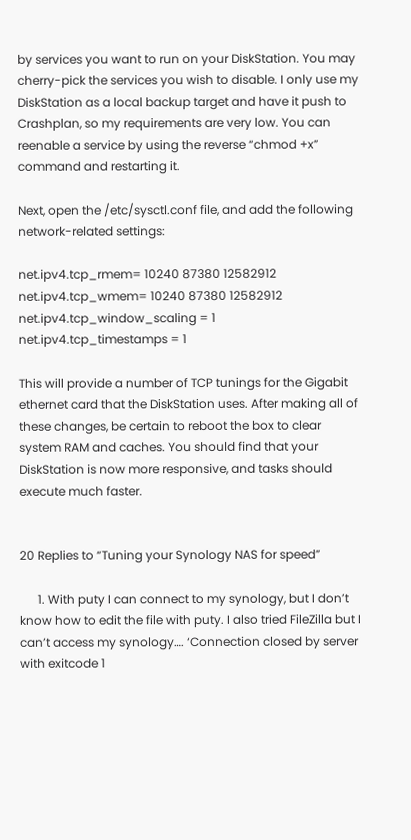by services you want to run on your DiskStation. You may cherry-pick the services you wish to disable. I only use my DiskStation as a local backup target and have it push to Crashplan, so my requirements are very low. You can reenable a service by using the reverse “chmod +x” command and restarting it.

Next, open the /etc/sysctl.conf file, and add the following network-related settings:

net.ipv4.tcp_rmem= 10240 87380 12582912
net.ipv4.tcp_wmem= 10240 87380 12582912
net.ipv4.tcp_window_scaling = 1
net.ipv4.tcp_timestamps = 1

This will provide a number of TCP tunings for the Gigabit ethernet card that the DiskStation uses. After making all of these changes, be certain to reboot the box to clear system RAM and caches. You should find that your DiskStation is now more responsive, and tasks should execute much faster.


20 Replies to “Tuning your Synology NAS for speed”

      1. With puty I can connect to my synology, but I don’t know how to edit the file with puty. I also tried FileZilla but I can’t access my synology…. ‘Connection closed by server with exitcode 1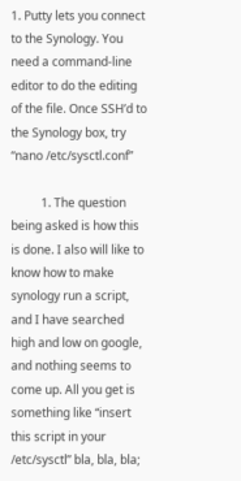1. Putty lets you connect to the Synology. You need a command-line editor to do the editing of the file. Once SSH’d to the Synology box, try “nano /etc/sysctl.conf”

          1. The question being asked is how this is done. I also will like to know how to make synology run a script, and I have searched high and low on google, and nothing seems to come up. All you get is something like “insert this script in your /etc/sysctl” bla, bla, bla;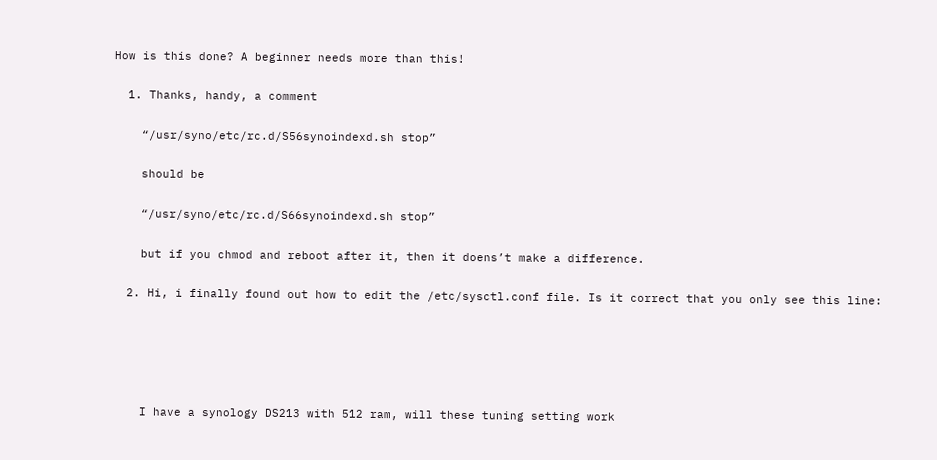How is this done? A beginner needs more than this!

  1. Thanks, handy, a comment

    “/usr/syno/etc/rc.d/S56synoindexd.sh stop”

    should be

    “/usr/syno/etc/rc.d/S66synoindexd.sh stop”

    but if you chmod and reboot after it, then it doens’t make a difference.

  2. Hi, i finally found out how to edit the /etc/sysctl.conf file. Is it correct that you only see this line:





    I have a synology DS213 with 512 ram, will these tuning setting work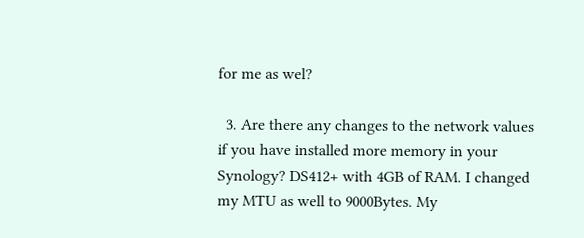for me as wel?

  3. Are there any changes to the network values if you have installed more memory in your Synology? DS412+ with 4GB of RAM. I changed my MTU as well to 9000Bytes. My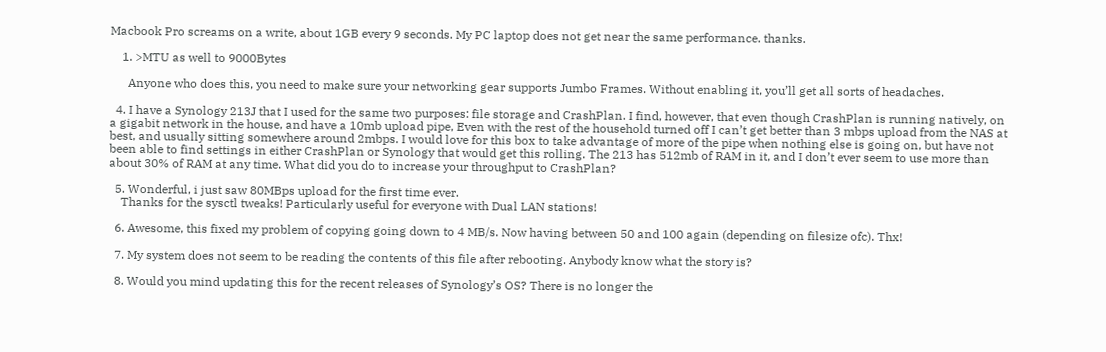Macbook Pro screams on a write, about 1GB every 9 seconds. My PC laptop does not get near the same performance. thanks.

    1. >MTU as well to 9000Bytes

      Anyone who does this, you need to make sure your networking gear supports Jumbo Frames. Without enabling it, you’ll get all sorts of headaches.

  4. I have a Synology 213J that I used for the same two purposes: file storage and CrashPlan. I find, however, that even though CrashPlan is running natively, on a gigabit network in the house, and have a 10mb upload pipe, Even with the rest of the household turned off I can’t get better than 3 mbps upload from the NAS at best, and usually sitting somewhere around 2mbps. I would love for this box to take advantage of more of the pipe when nothing else is going on, but have not been able to find settings in either CrashPlan or Synology that would get this rolling. The 213 has 512mb of RAM in it, and I don’t ever seem to use more than about 30% of RAM at any time. What did you do to increase your throughput to CrashPlan?

  5. Wonderful, i just saw 80MBps upload for the first time ever.
    Thanks for the sysctl tweaks! Particularly useful for everyone with Dual LAN stations!

  6. Awesome, this fixed my problem of copying going down to 4 MB/s. Now having between 50 and 100 again (depending on filesize ofc). Thx!

  7. My system does not seem to be reading the contents of this file after rebooting. Anybody know what the story is?

  8. Would you mind updating this for the recent releases of Synology’s OS? There is no longer the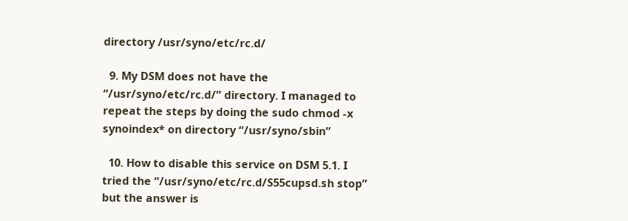directory /usr/syno/etc/rc.d/

  9. My DSM does not have the “/usr/syno/etc/rc.d/” directory. I managed to repeat the steps by doing the sudo chmod -x synoindex* on directory “/usr/syno/sbin”

  10. How to disable this service on DSM 5.1. I tried the “/usr/syno/etc/rc.d/S55cupsd.sh stop” but the answer is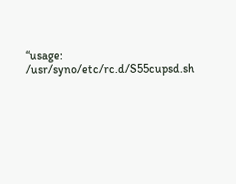“usage: /usr/syno/etc/rc.d/S55cupsd.sh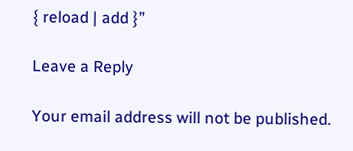{ reload | add }”

Leave a Reply

Your email address will not be published.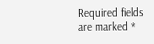Required fields are marked *